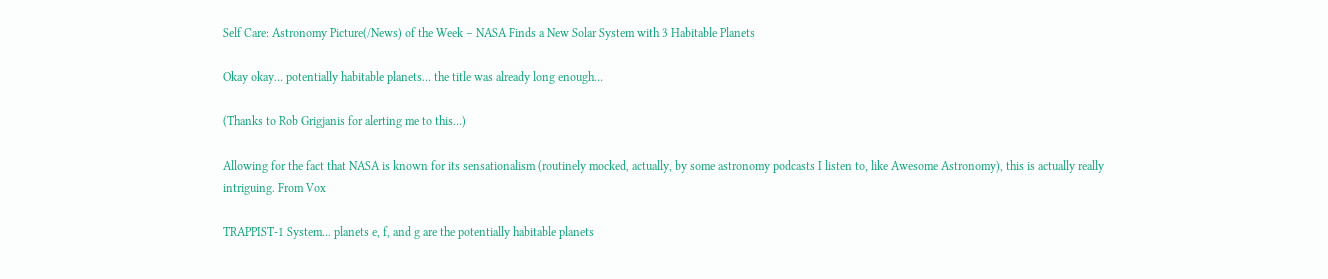Self Care: Astronomy Picture(/News) of the Week – NASA Finds a New Solar System with 3 Habitable Planets

Okay okay… potentially habitable planets… the title was already long enough…

(Thanks to Rob Grigjanis for alerting me to this…)

Allowing for the fact that NASA is known for its sensationalism (routinely mocked, actually, by some astronomy podcasts I listen to, like Awesome Astronomy), this is actually really intriguing. From Vox

TRAPPIST-1 System... planets e, f, and g are the potentially habitable planets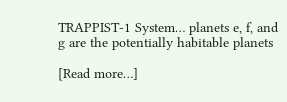TRAPPIST-1 System… planets e, f, and g are the potentially habitable planets

[Read more…]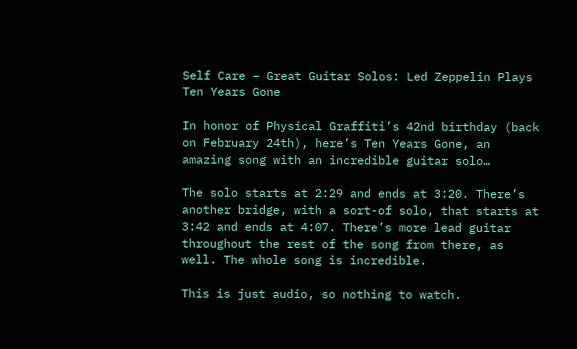Self Care – Great Guitar Solos: Led Zeppelin Plays Ten Years Gone

In honor of Physical Graffiti’s 42nd birthday (back on February 24th), here’s Ten Years Gone, an amazing song with an incredible guitar solo…

The solo starts at 2:29 and ends at 3:20. There’s another bridge, with a sort-of solo, that starts at 3:42 and ends at 4:07. There’s more lead guitar throughout the rest of the song from there, as well. The whole song is incredible.

This is just audio, so nothing to watch.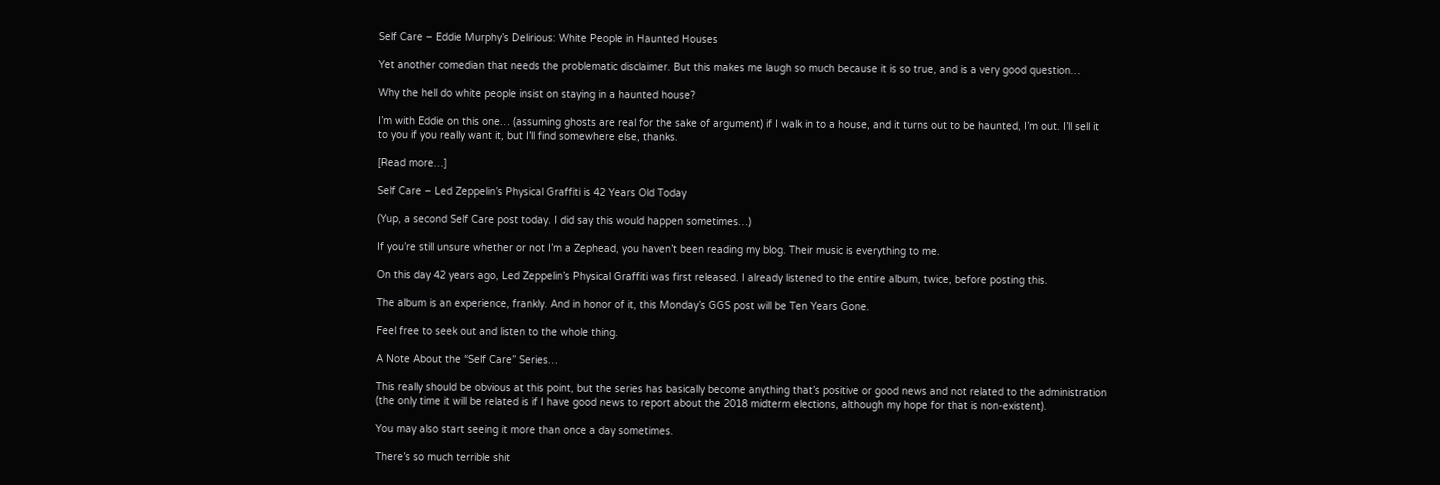Self Care – Eddie Murphy’s Delirious: White People in Haunted Houses

Yet another comedian that needs the problematic disclaimer. But this makes me laugh so much because it is so true, and is a very good question…

Why the hell do white people insist on staying in a haunted house?

I’m with Eddie on this one… (assuming ghosts are real for the sake of argument) if I walk in to a house, and it turns out to be haunted, I’m out. I’ll sell it to you if you really want it, but I’ll find somewhere else, thanks.

[Read more…]

Self Care – Led Zeppelin’s Physical Graffiti is 42 Years Old Today

(Yup, a second Self Care post today. I did say this would happen sometimes…)

If you’re still unsure whether or not I’m a Zephead, you haven’t been reading my blog. Their music is everything to me.

On this day 42 years ago, Led Zeppelin’s Physical Graffiti was first released. I already listened to the entire album, twice, before posting this.

The album is an experience, frankly. And in honor of it, this Monday’s GGS post will be Ten Years Gone.

Feel free to seek out and listen to the whole thing.

A Note About the “Self Care” Series…

This really should be obvious at this point, but the series has basically become anything that’s positive or good news and not related to the administration (the only time it will be related is if I have good news to report about the 2018 midterm elections, although my hope for that is non-existent).

You may also start seeing it more than once a day sometimes.

There’s so much terrible shit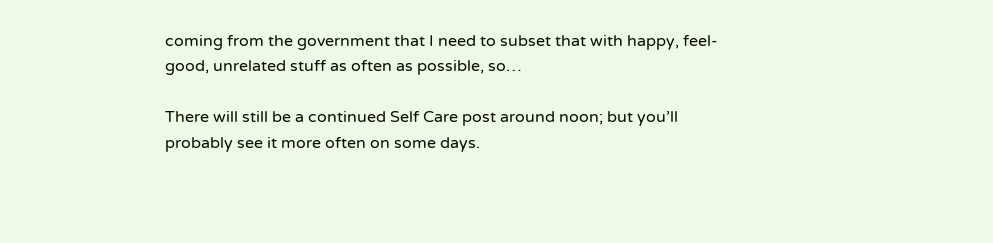coming from the government that I need to subset that with happy, feel-good, unrelated stuff as often as possible, so…

There will still be a continued Self Care post around noon; but you’ll probably see it more often on some days.